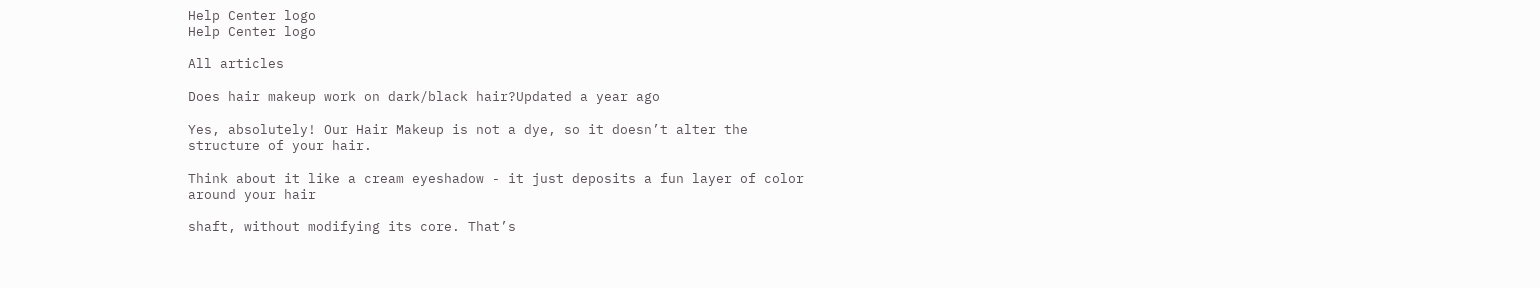Help Center logo
Help Center logo

All articles

Does hair makeup work on dark/black hair?Updated a year ago

Yes, absolutely! Our Hair Makeup is not a dye, so it doesn’t alter the structure of your hair.

Think about it like a cream eyeshadow - it just deposits a fun layer of color around your hair

shaft, without modifying its core. That’s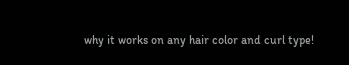why it works on any hair color and curl type!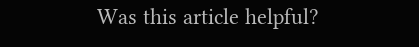Was this article helpful?